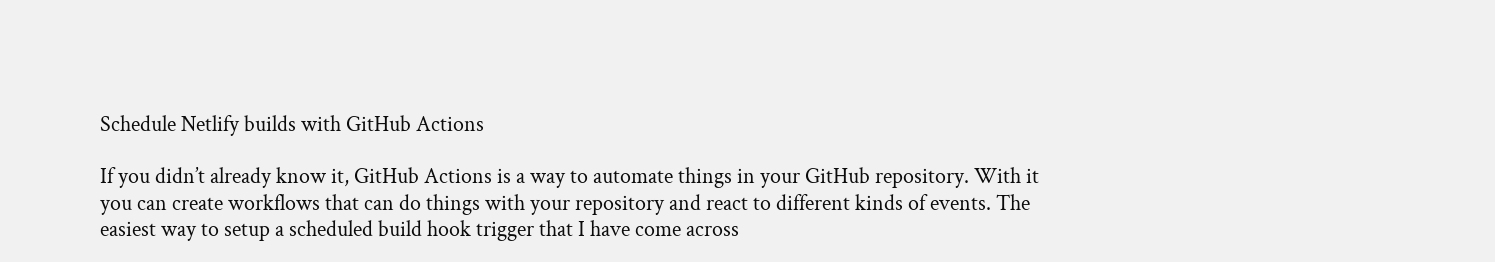Schedule Netlify builds with GitHub Actions

If you didn’t already know it, GitHub Actions is a way to automate things in your GitHub repository. With it you can create workflows that can do things with your repository and react to different kinds of events. The easiest way to setup a scheduled build hook trigger that I have come across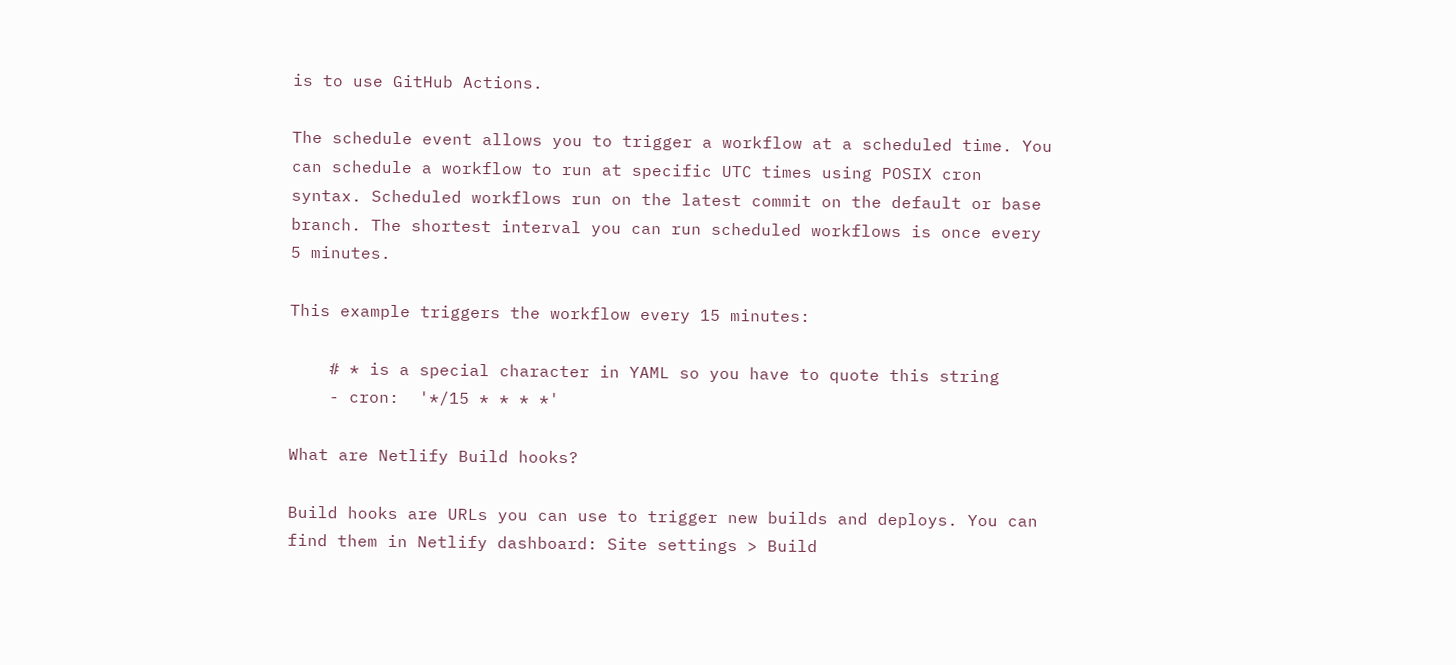is to use GitHub Actions.

The schedule event allows you to trigger a workflow at a scheduled time. You can schedule a workflow to run at specific UTC times using POSIX cron syntax. Scheduled workflows run on the latest commit on the default or base branch. The shortest interval you can run scheduled workflows is once every 5 minutes.

This example triggers the workflow every 15 minutes:

    # * is a special character in YAML so you have to quote this string
    - cron:  '*/15 * * * *'

What are Netlify Build hooks?

Build hooks are URLs you can use to trigger new builds and deploys. You can find them in Netlify dashboard: Site settings > Build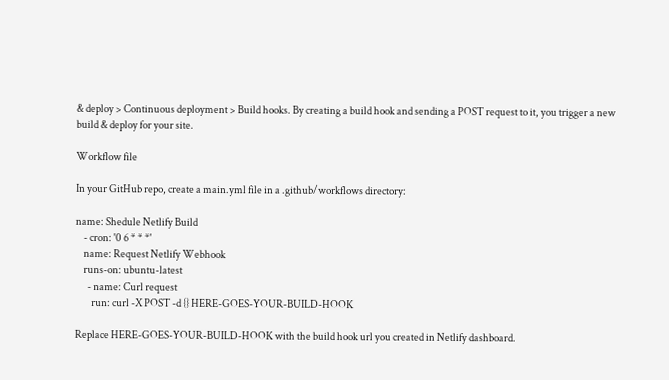& deploy > Continuous deployment > Build hooks. By creating a build hook and sending a POST request to it, you trigger a new build & deploy for your site.

Workflow file

In your GitHub repo, create a main.yml file in a .github/workflows directory:

name: Shedule Netlify Build
    - cron: '0 6 * * *'
    name: Request Netlify Webhook
    runs-on: ubuntu-latest
      - name: Curl request
        run: curl -X POST -d {} HERE-GOES-YOUR-BUILD-HOOK

Replace HERE-GOES-YOUR-BUILD-HOOK with the build hook url you created in Netlify dashboard.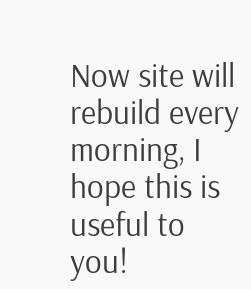Now site will rebuild every morning, I hope this is useful to you!